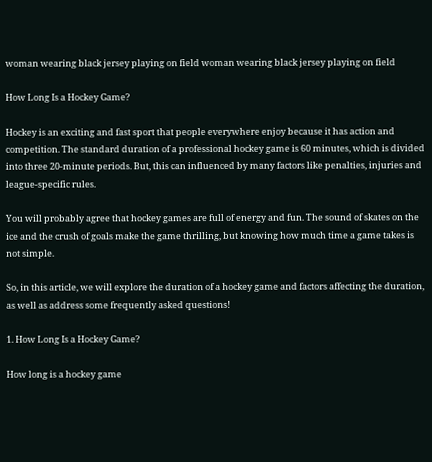woman wearing black jersey playing on field woman wearing black jersey playing on field

How Long Is a Hockey Game?

Hockey is an exciting and fast sport that people everywhere enjoy because it has action and competition. The standard duration of a professional hockey game is 60 minutes, which is divided into three 20-minute periods. But, this can influenced by many factors like penalties, injuries and league-specific rules.

You will probably agree that hockey games are full of energy and fun. The sound of skates on the ice and the crush of goals make the game thrilling, but knowing how much time a game takes is not simple.

So, in this article, we will explore the duration of a hockey game and factors affecting the duration, as well as address some frequently asked questions!

1. How Long Is a Hockey Game?

How long is a hockey game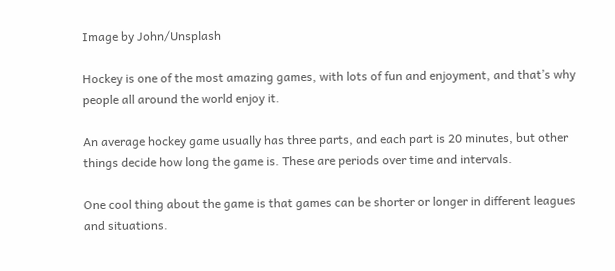Image by John/Unsplash

Hockey is one of the most amazing games, with lots of fun and enjoyment, and that’s why people all around the world enjoy it.

An average hockey game usually has three parts, and each part is 20 minutes, but other things decide how long the game is. These are periods over time and intervals.

One cool thing about the game is that games can be shorter or longer in different leagues and situations.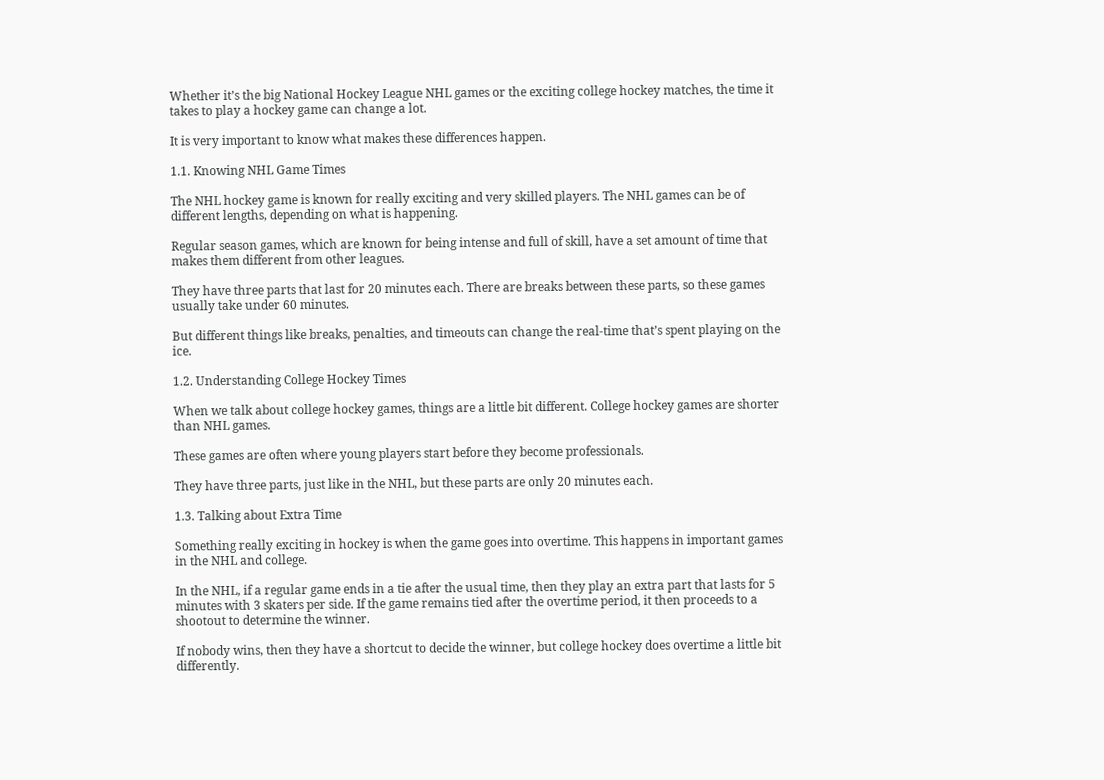Whether it’s the big National Hockey League NHL games or the exciting college hockey matches, the time it takes to play a hockey game can change a lot.

It is very important to know what makes these differences happen.

1.1. Knowing NHL Game Times

The NHL hockey game is known for really exciting and very skilled players. The NHL games can be of different lengths, depending on what is happening.

Regular season games, which are known for being intense and full of skill, have a set amount of time that makes them different from other leagues.

They have three parts that last for 20 minutes each. There are breaks between these parts, so these games usually take under 60 minutes.

But different things like breaks, penalties, and timeouts can change the real-time that’s spent playing on the ice.

1.2. Understanding College Hockey Times

When we talk about college hockey games, things are a little bit different. College hockey games are shorter than NHL games.

These games are often where young players start before they become professionals.

They have three parts, just like in the NHL, but these parts are only 20 minutes each.

1.3. Talking about Extra Time

Something really exciting in hockey is when the game goes into overtime. This happens in important games in the NHL and college.

In the NHL, if a regular game ends in a tie after the usual time, then they play an extra part that lasts for 5 minutes with 3 skaters per side. If the game remains tied after the overtime period, it then proceeds to a shootout to determine the winner.

If nobody wins, then they have a shortcut to decide the winner, but college hockey does overtime a little bit differently.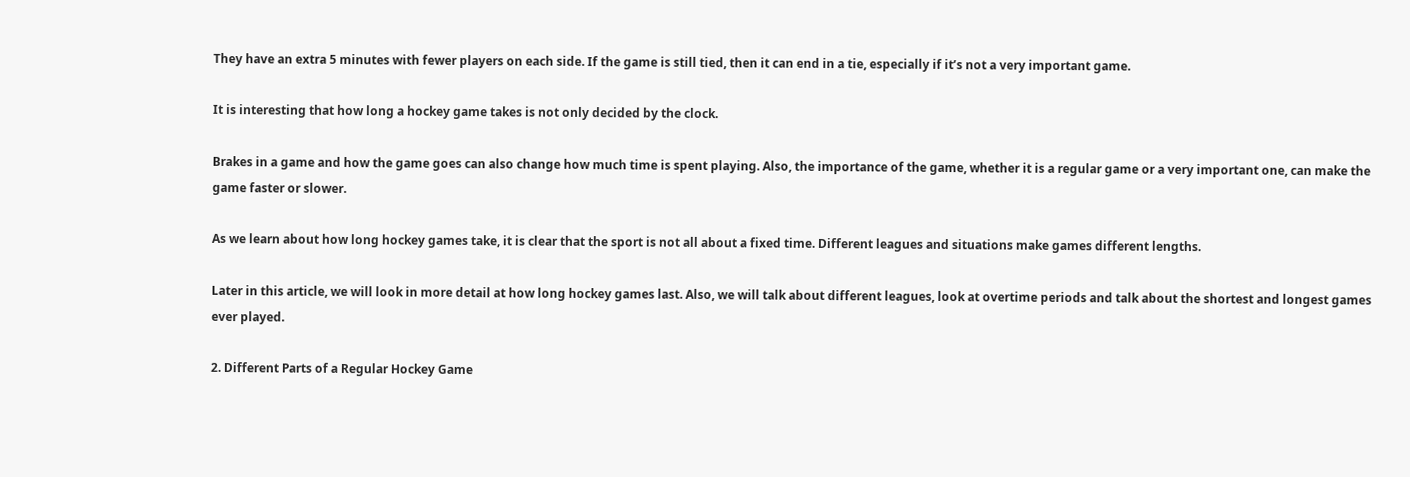They have an extra 5 minutes with fewer players on each side. If the game is still tied, then it can end in a tie, especially if it’s not a very important game.

It is interesting that how long a hockey game takes is not only decided by the clock.

Brakes in a game and how the game goes can also change how much time is spent playing. Also, the importance of the game, whether it is a regular game or a very important one, can make the game faster or slower.

As we learn about how long hockey games take, it is clear that the sport is not all about a fixed time. Different leagues and situations make games different lengths.

Later in this article, we will look in more detail at how long hockey games last. Also, we will talk about different leagues, look at overtime periods and talk about the shortest and longest games ever played.

2. Different Parts of a Regular Hockey Game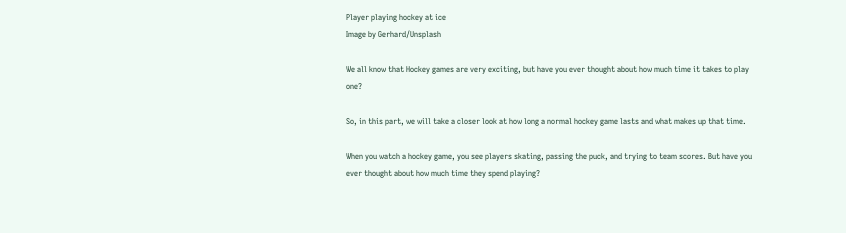Player playing hockey at ice
Image by Gerhard/Unsplash

We all know that Hockey games are very exciting, but have you ever thought about how much time it takes to play one?

So, in this part, we will take a closer look at how long a normal hockey game lasts and what makes up that time.

When you watch a hockey game, you see players skating, passing the puck, and trying to team scores. But have you ever thought about how much time they spend playing?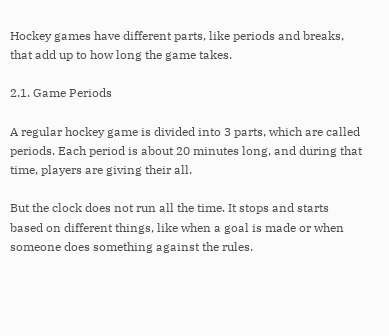Hockey games have different parts, like periods and breaks, that add up to how long the game takes.

2.1. Game Periods

A regular hockey game is divided into 3 parts, which are called periods. Each period is about 20 minutes long, and during that time, players are giving their all.

But the clock does not run all the time. It stops and starts based on different things, like when a goal is made or when someone does something against the rules.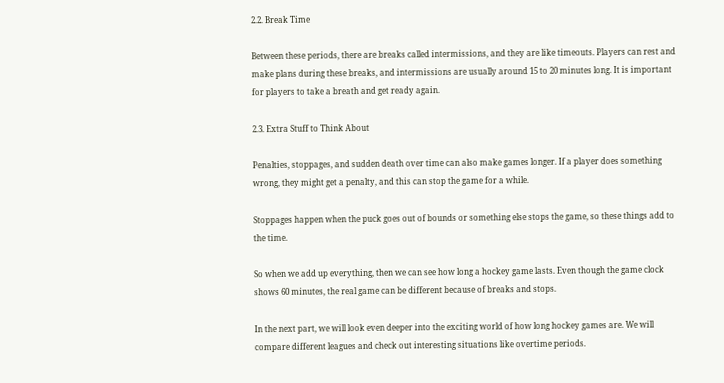2.2. Break Time

Between these periods, there are breaks called intermissions, and they are like timeouts. Players can rest and make plans during these breaks, and intermissions are usually around 15 to 20 minutes long. It is important for players to take a breath and get ready again.

2.3. Extra Stuff to Think About

Penalties, stoppages, and sudden death over time can also make games longer. If a player does something wrong, they might get a penalty, and this can stop the game for a while.

Stoppages happen when the puck goes out of bounds or something else stops the game, so these things add to the time.

So when we add up everything, then we can see how long a hockey game lasts. Even though the game clock shows 60 minutes, the real game can be different because of breaks and stops.

In the next part, we will look even deeper into the exciting world of how long hockey games are. We will compare different leagues and check out interesting situations like overtime periods.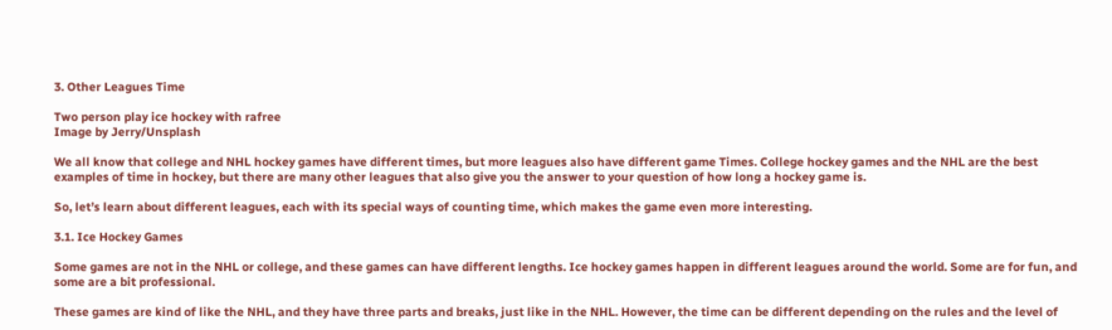3. Other Leagues Time

Two person play ice hockey with rafree
Image by Jerry/Unsplash

We all know that college and NHL hockey games have different times, but more leagues also have different game Times. College hockey games and the NHL are the best examples of time in hockey, but there are many other leagues that also give you the answer to your question of how long a hockey game is.

So, let’s learn about different leagues, each with its special ways of counting time, which makes the game even more interesting.

3.1. Ice Hockey Games

Some games are not in the NHL or college, and these games can have different lengths. Ice hockey games happen in different leagues around the world. Some are for fun, and some are a bit professional.

These games are kind of like the NHL, and they have three parts and breaks, just like in the NHL. However, the time can be different depending on the rules and the level of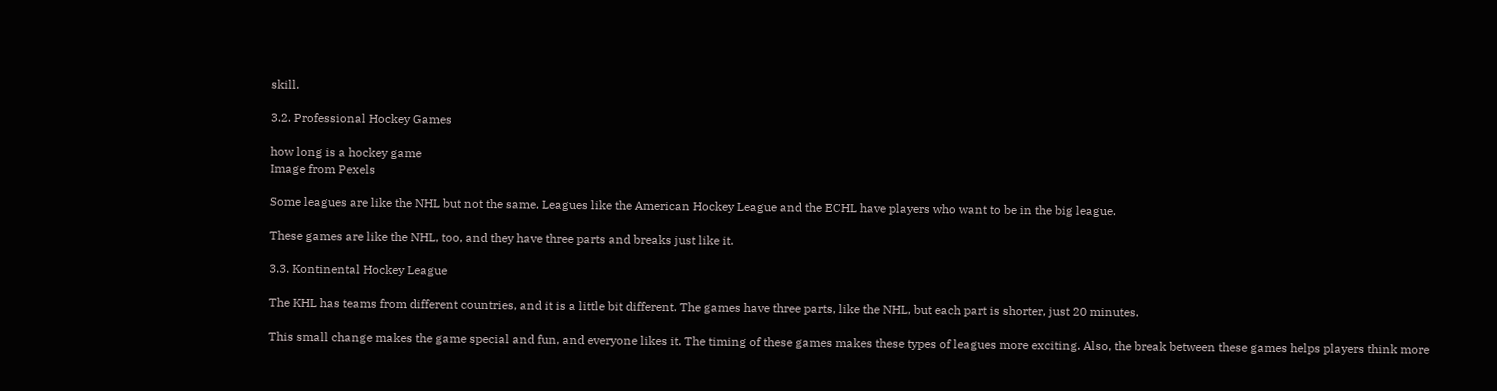skill.

3.2. Professional Hockey Games

how long is a hockey game
Image from Pexels

Some leagues are like the NHL but not the same. Leagues like the American Hockey League and the ECHL have players who want to be in the big league.

These games are like the NHL, too, and they have three parts and breaks just like it.

3.3. Kontinental Hockey League

The KHL has teams from different countries, and it is a little bit different. The games have three parts, like the NHL, but each part is shorter, just 20 minutes.

This small change makes the game special and fun, and everyone likes it. The timing of these games makes these types of leagues more exciting. Also, the break between these games helps players think more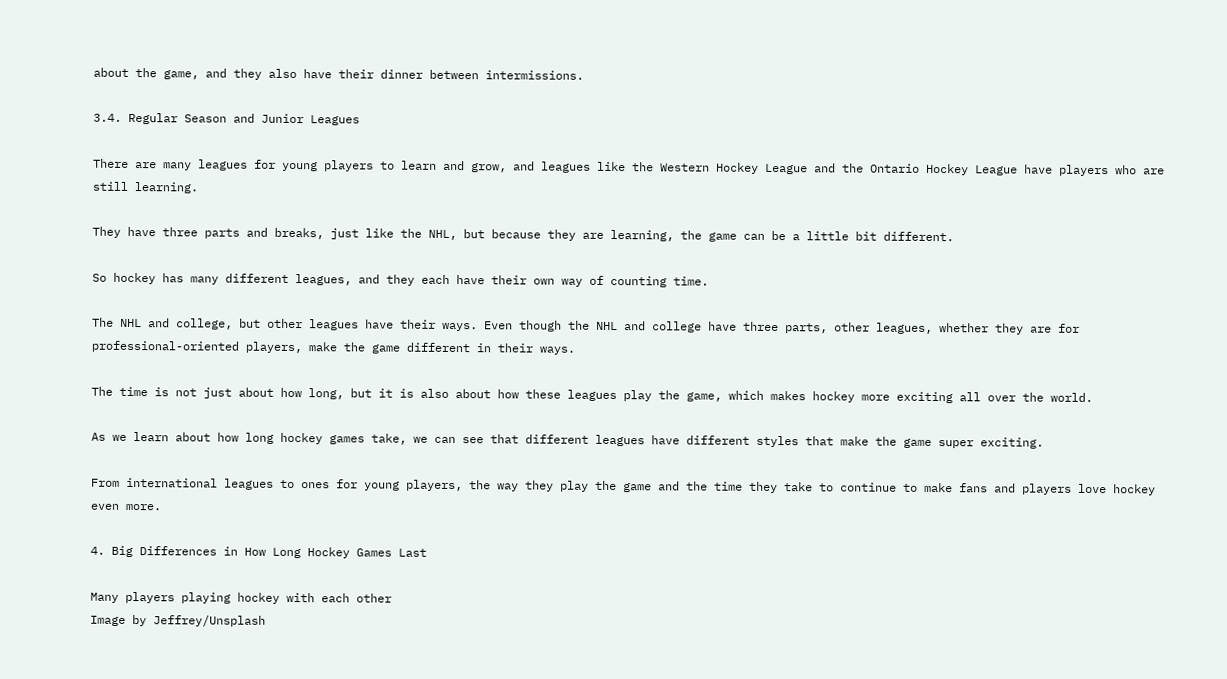about the game, and they also have their dinner between intermissions.

3.4. Regular Season and Junior Leagues

There are many leagues for young players to learn and grow, and leagues like the Western Hockey League and the Ontario Hockey League have players who are still learning.

They have three parts and breaks, just like the NHL, but because they are learning, the game can be a little bit different.

So hockey has many different leagues, and they each have their own way of counting time.

The NHL and college, but other leagues have their ways. Even though the NHL and college have three parts, other leagues, whether they are for professional-oriented players, make the game different in their ways.

The time is not just about how long, but it is also about how these leagues play the game, which makes hockey more exciting all over the world.

As we learn about how long hockey games take, we can see that different leagues have different styles that make the game super exciting.

From international leagues to ones for young players, the way they play the game and the time they take to continue to make fans and players love hockey even more.

4. Big Differences in How Long Hockey Games Last

Many players playing hockey with each other
Image by Jeffrey/Unsplash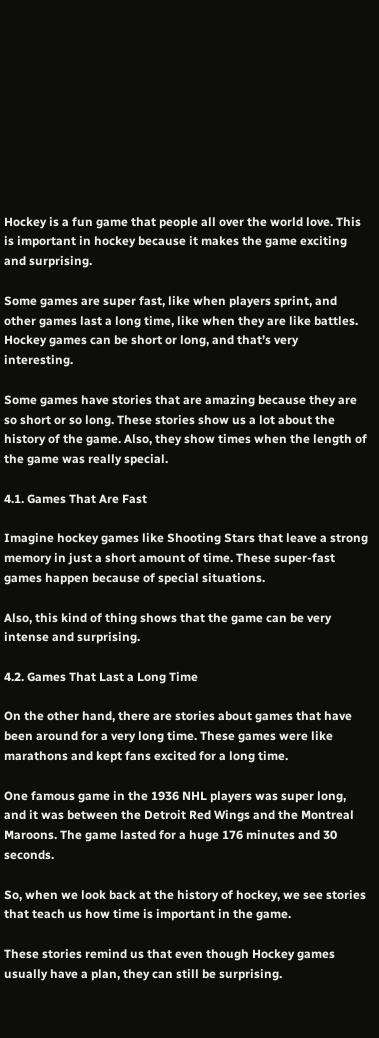Hockey is a fun game that people all over the world love. This is important in hockey because it makes the game exciting and surprising.

Some games are super fast, like when players sprint, and other games last a long time, like when they are like battles. Hockey games can be short or long, and that’s very interesting.

Some games have stories that are amazing because they are so short or so long. These stories show us a lot about the history of the game. Also, they show times when the length of the game was really special.

4.1. Games That Are Fast

Imagine hockey games like Shooting Stars that leave a strong memory in just a short amount of time. These super-fast games happen because of special situations.

Also, this kind of thing shows that the game can be very intense and surprising.

4.2. Games That Last a Long Time

On the other hand, there are stories about games that have been around for a very long time. These games were like marathons and kept fans excited for a long time.

One famous game in the 1936 NHL players was super long, and it was between the Detroit Red Wings and the Montreal Maroons. The game lasted for a huge 176 minutes and 30 seconds.

So, when we look back at the history of hockey, we see stories that teach us how time is important in the game.

These stories remind us that even though Hockey games usually have a plan, they can still be surprising.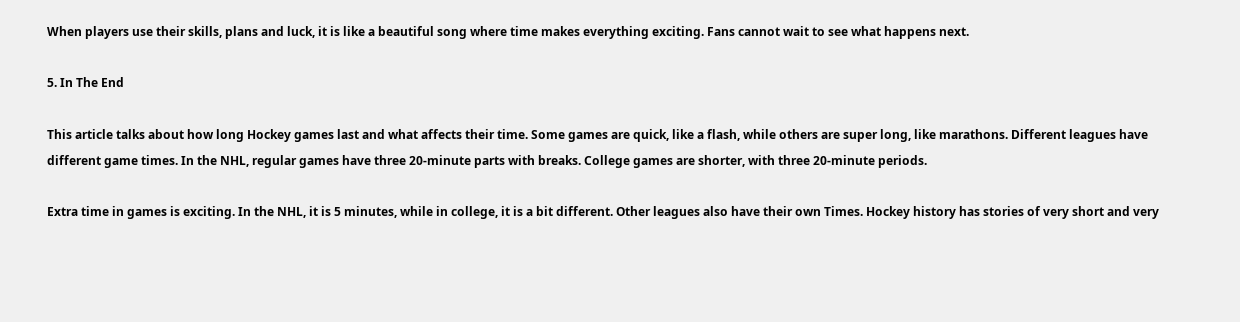When players use their skills, plans and luck, it is like a beautiful song where time makes everything exciting. Fans cannot wait to see what happens next.

5. In The End

This article talks about how long Hockey games last and what affects their time. Some games are quick, like a flash, while others are super long, like marathons. Different leagues have different game times. In the NHL, regular games have three 20-minute parts with breaks. College games are shorter, with three 20-minute periods.

Extra time in games is exciting. In the NHL, it is 5 minutes, while in college, it is a bit different. Other leagues also have their own Times. Hockey history has stories of very short and very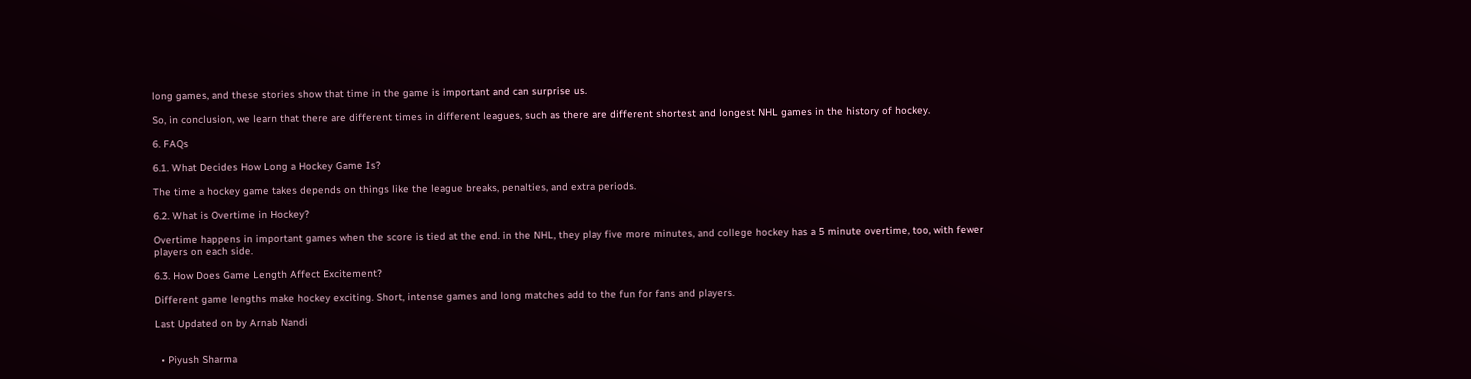long games, and these stories show that time in the game is important and can surprise us.

So, in conclusion, we learn that there are different times in different leagues, such as there are different shortest and longest NHL games in the history of hockey.

6. FAQs

6.1. What Decides How Long a Hockey Game Is?

The time a hockey game takes depends on things like the league breaks, penalties, and extra periods.

6.2. What is Overtime in Hockey?

Overtime happens in important games when the score is tied at the end. in the NHL, they play five more minutes, and college hockey has a 5 minute overtime, too, with fewer players on each side.

6.3. How Does Game Length Affect Excitement?

Different game lengths make hockey exciting. Short, intense games and long matches add to the fun for fans and players.

Last Updated on by Arnab Nandi


  • Piyush Sharma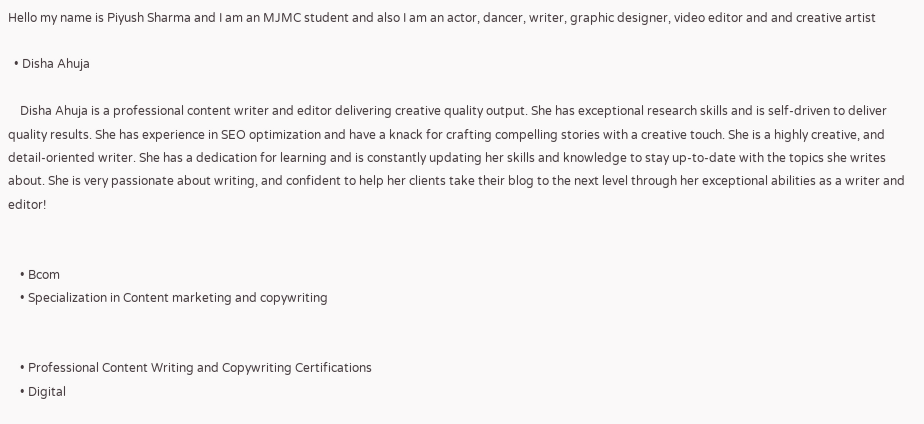Hello my name is Piyush Sharma and I am an MJMC student and also I am an actor, dancer, writer, graphic designer, video editor and and creative artist

  • Disha Ahuja

    Disha Ahuja is a professional content writer and editor delivering creative quality output. She has exceptional research skills and is self-driven to deliver quality results. She has experience in SEO optimization and have a knack for crafting compelling stories with a creative touch. She is a highly creative, and detail-oriented writer. She has a dedication for learning and is constantly updating her skills and knowledge to stay up-to-date with the topics she writes about. She is very passionate about writing, and confident to help her clients take their blog to the next level through her exceptional abilities as a writer and editor!


    • Bcom
    • Specialization in Content marketing and copywriting


    • Professional Content Writing and Copywriting Certifications
    • Digital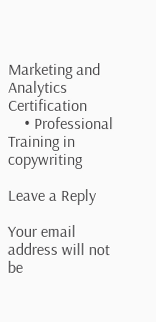Marketing and Analytics Certification
    • Professional Training in copywriting

Leave a Reply

Your email address will not be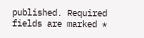published. Required fields are marked *